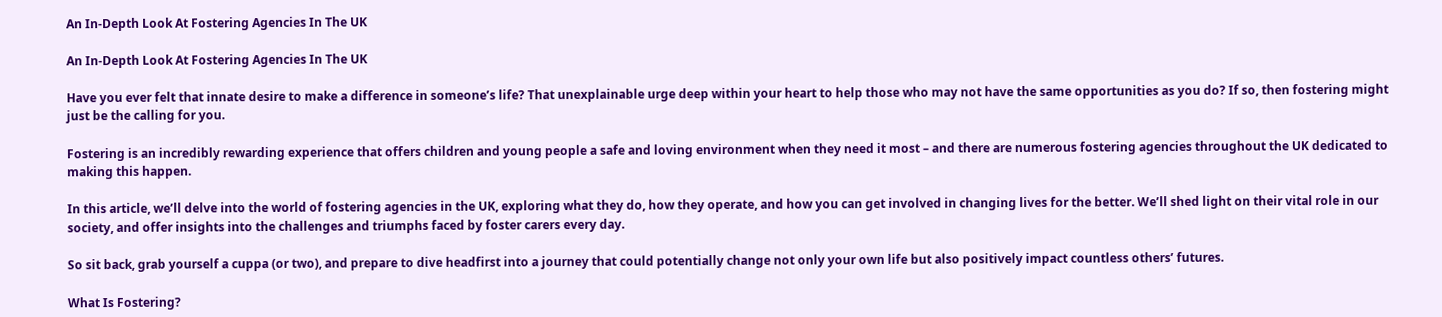An In-Depth Look At Fostering Agencies In The UK

An In-Depth Look At Fostering Agencies In The UK

Have you ever felt that innate desire to make a difference in someone’s life? That unexplainable urge deep within your heart to help those who may not have the same opportunities as you do? If so, then fostering might just be the calling for you.

Fostering is an incredibly rewarding experience that offers children and young people a safe and loving environment when they need it most – and there are numerous fostering agencies throughout the UK dedicated to making this happen.

In this article, we’ll delve into the world of fostering agencies in the UK, exploring what they do, how they operate, and how you can get involved in changing lives for the better. We’ll shed light on their vital role in our society, and offer insights into the challenges and triumphs faced by foster carers every day.

So sit back, grab yourself a cuppa (or two), and prepare to dive headfirst into a journey that could potentially change not only your own life but also positively impact countless others’ futures.

What Is Fostering?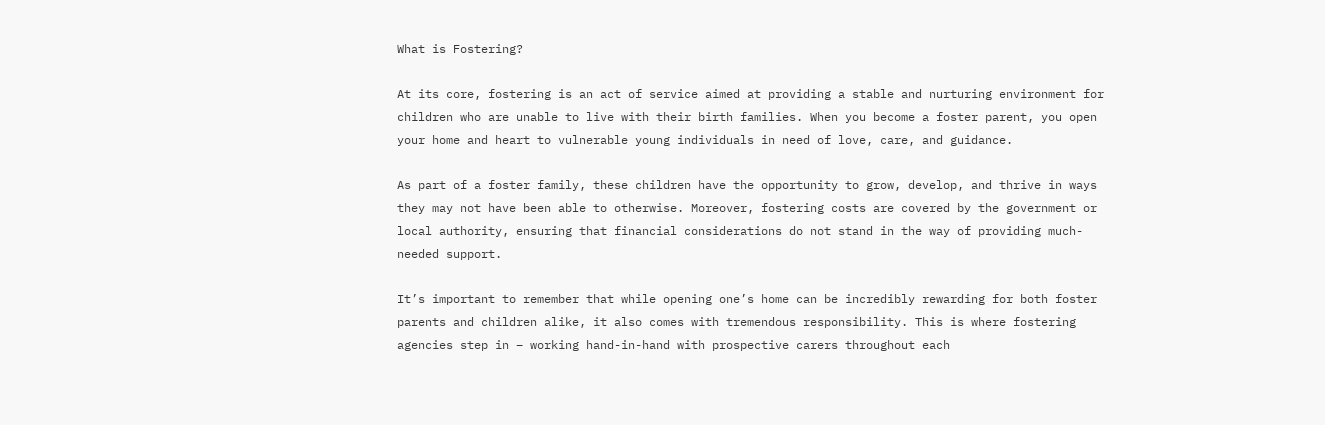What is Fostering?

At its core, fostering is an act of service aimed at providing a stable and nurturing environment for children who are unable to live with their birth families. When you become a foster parent, you open your home and heart to vulnerable young individuals in need of love, care, and guidance.

As part of a foster family, these children have the opportunity to grow, develop, and thrive in ways they may not have been able to otherwise. Moreover, fostering costs are covered by the government or local authority, ensuring that financial considerations do not stand in the way of providing much-needed support.

It’s important to remember that while opening one’s home can be incredibly rewarding for both foster parents and children alike, it also comes with tremendous responsibility. This is where fostering agencies step in – working hand-in-hand with prospective carers throughout each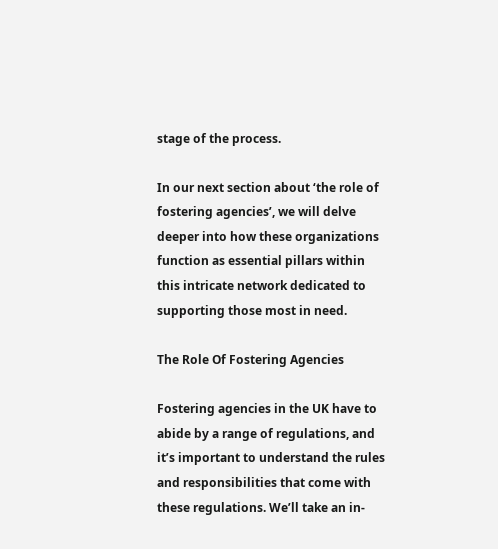stage of the process.

In our next section about ‘the role of fostering agencies’, we will delve deeper into how these organizations function as essential pillars within this intricate network dedicated to supporting those most in need.

The Role Of Fostering Agencies

Fostering agencies in the UK have to abide by a range of regulations, and it’s important to understand the rules and responsibilities that come with these regulations. We’ll take an in-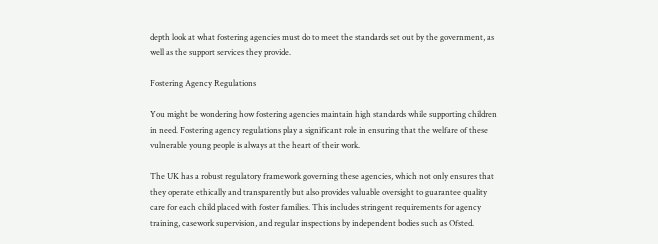depth look at what fostering agencies must do to meet the standards set out by the government, as well as the support services they provide.

Fostering Agency Regulations

You might be wondering how fostering agencies maintain high standards while supporting children in need. Fostering agency regulations play a significant role in ensuring that the welfare of these vulnerable young people is always at the heart of their work.

The UK has a robust regulatory framework governing these agencies, which not only ensures that they operate ethically and transparently but also provides valuable oversight to guarantee quality care for each child placed with foster families. This includes stringent requirements for agency training, casework supervision, and regular inspections by independent bodies such as Ofsted.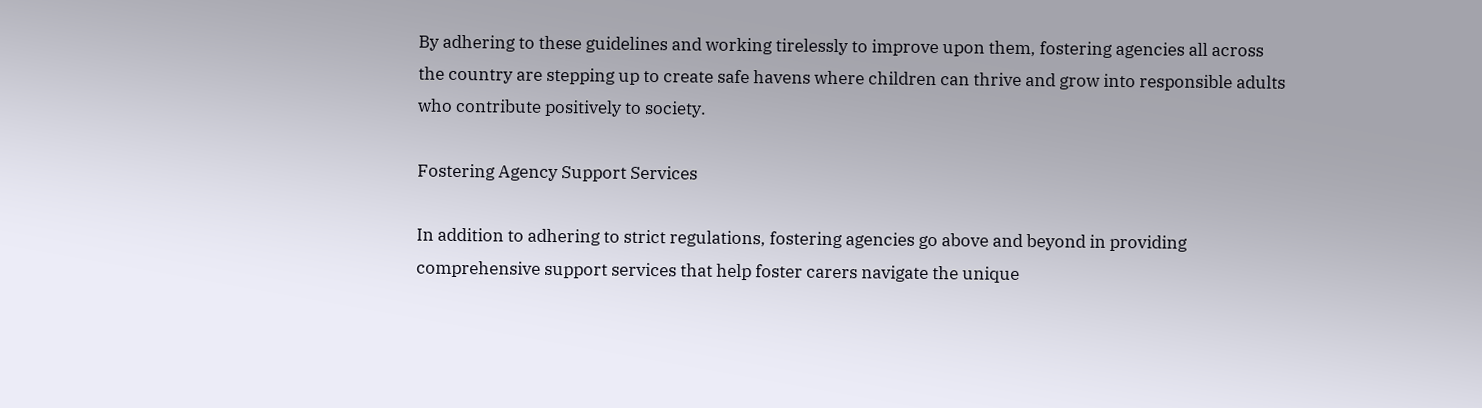By adhering to these guidelines and working tirelessly to improve upon them, fostering agencies all across the country are stepping up to create safe havens where children can thrive and grow into responsible adults who contribute positively to society.

Fostering Agency Support Services

In addition to adhering to strict regulations, fostering agencies go above and beyond in providing comprehensive support services that help foster carers navigate the unique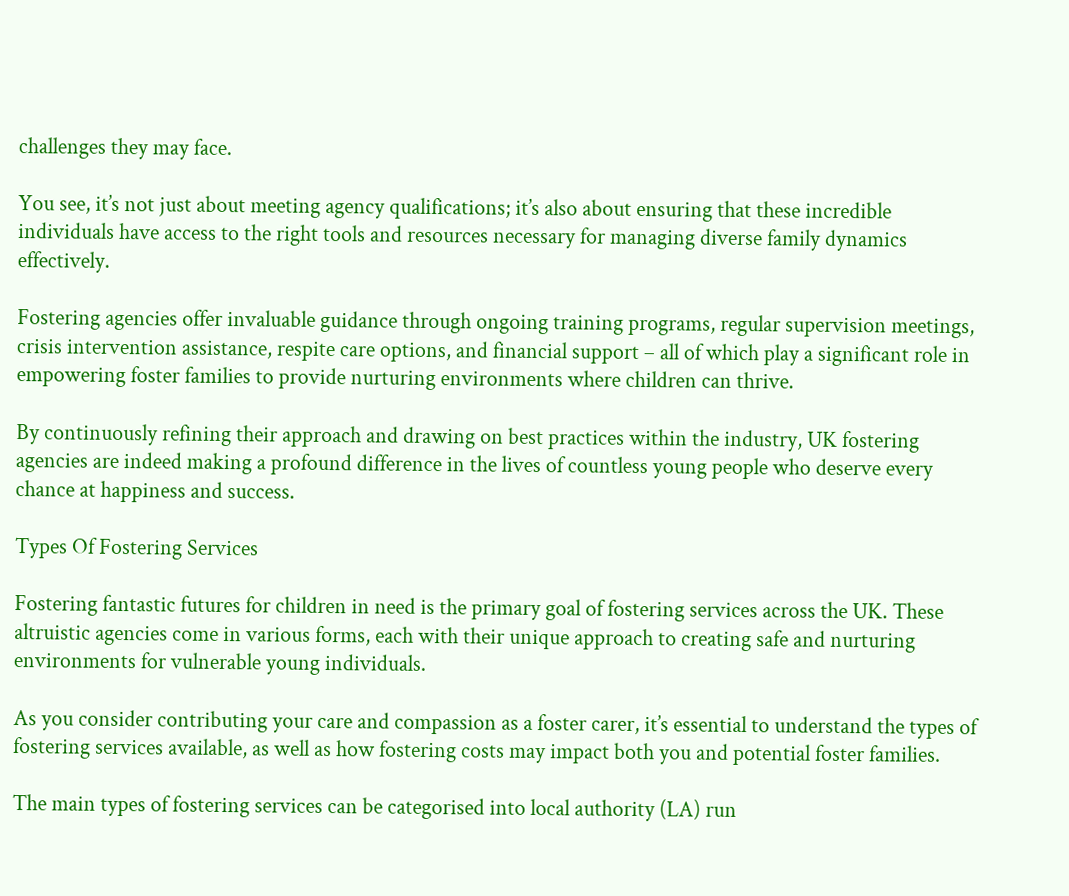challenges they may face.

You see, it’s not just about meeting agency qualifications; it’s also about ensuring that these incredible individuals have access to the right tools and resources necessary for managing diverse family dynamics effectively.

Fostering agencies offer invaluable guidance through ongoing training programs, regular supervision meetings, crisis intervention assistance, respite care options, and financial support – all of which play a significant role in empowering foster families to provide nurturing environments where children can thrive.

By continuously refining their approach and drawing on best practices within the industry, UK fostering agencies are indeed making a profound difference in the lives of countless young people who deserve every chance at happiness and success.

Types Of Fostering Services

Fostering fantastic futures for children in need is the primary goal of fostering services across the UK. These altruistic agencies come in various forms, each with their unique approach to creating safe and nurturing environments for vulnerable young individuals.

As you consider contributing your care and compassion as a foster carer, it’s essential to understand the types of fostering services available, as well as how fostering costs may impact both you and potential foster families.

The main types of fostering services can be categorised into local authority (LA) run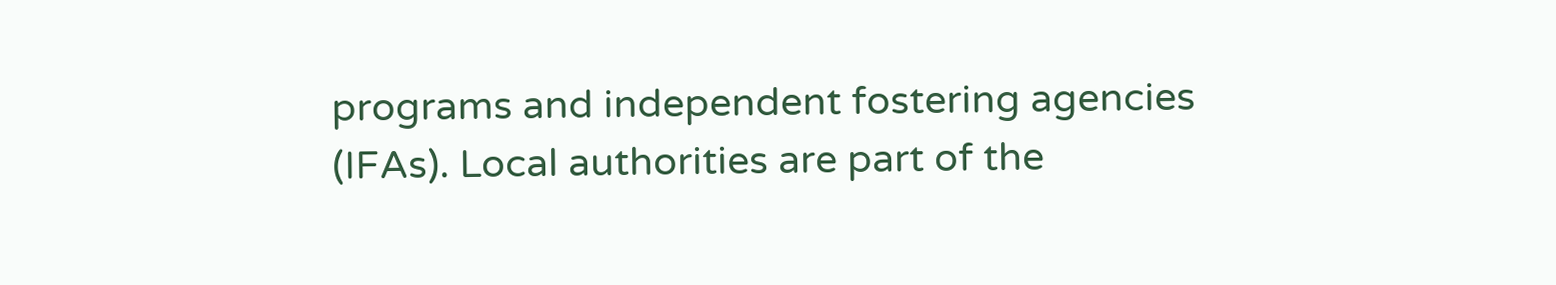programs and independent fostering agencies (IFAs). Local authorities are part of the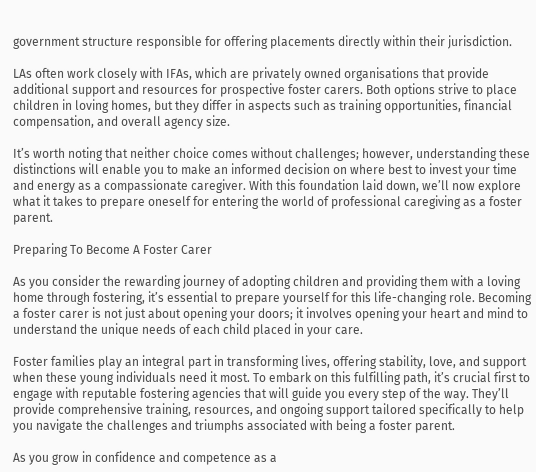government structure responsible for offering placements directly within their jurisdiction.

LAs often work closely with IFAs, which are privately owned organisations that provide additional support and resources for prospective foster carers. Both options strive to place children in loving homes, but they differ in aspects such as training opportunities, financial compensation, and overall agency size.

It’s worth noting that neither choice comes without challenges; however, understanding these distinctions will enable you to make an informed decision on where best to invest your time and energy as a compassionate caregiver. With this foundation laid down, we’ll now explore what it takes to prepare oneself for entering the world of professional caregiving as a foster parent.

Preparing To Become A Foster Carer

As you consider the rewarding journey of adopting children and providing them with a loving home through fostering, it’s essential to prepare yourself for this life-changing role. Becoming a foster carer is not just about opening your doors; it involves opening your heart and mind to understand the unique needs of each child placed in your care.

Foster families play an integral part in transforming lives, offering stability, love, and support when these young individuals need it most. To embark on this fulfilling path, it’s crucial first to engage with reputable fostering agencies that will guide you every step of the way. They’ll provide comprehensive training, resources, and ongoing support tailored specifically to help you navigate the challenges and triumphs associated with being a foster parent.

As you grow in confidence and competence as a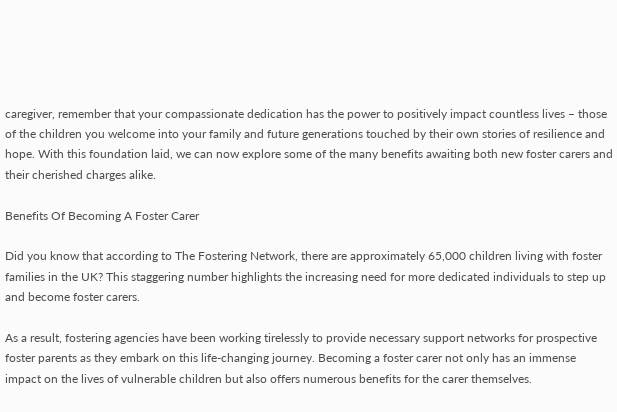caregiver, remember that your compassionate dedication has the power to positively impact countless lives – those of the children you welcome into your family and future generations touched by their own stories of resilience and hope. With this foundation laid, we can now explore some of the many benefits awaiting both new foster carers and their cherished charges alike.

Benefits Of Becoming A Foster Carer

Did you know that according to The Fostering Network, there are approximately 65,000 children living with foster families in the UK? This staggering number highlights the increasing need for more dedicated individuals to step up and become foster carers.

As a result, fostering agencies have been working tirelessly to provide necessary support networks for prospective foster parents as they embark on this life-changing journey. Becoming a foster carer not only has an immense impact on the lives of vulnerable children but also offers numerous benefits for the carer themselves.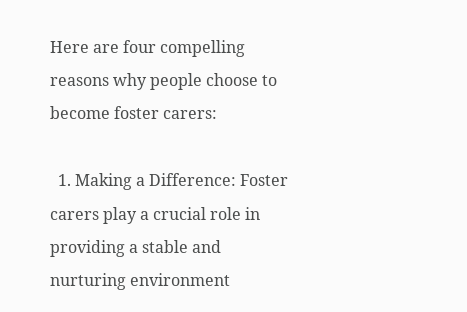Here are four compelling reasons why people choose to become foster carers:

  1. Making a Difference: Foster carers play a crucial role in providing a stable and nurturing environment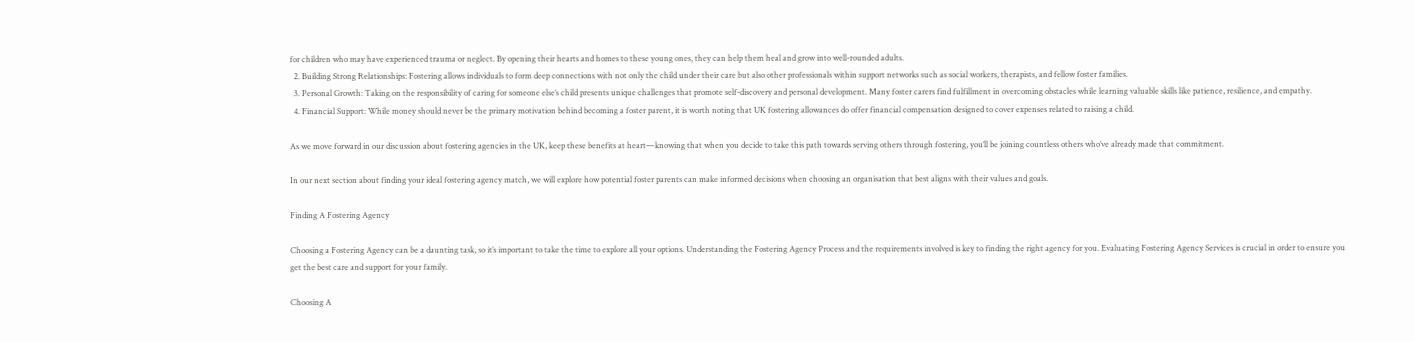for children who may have experienced trauma or neglect. By opening their hearts and homes to these young ones, they can help them heal and grow into well-rounded adults.
  2. Building Strong Relationships: Fostering allows individuals to form deep connections with not only the child under their care but also other professionals within support networks such as social workers, therapists, and fellow foster families.
  3. Personal Growth: Taking on the responsibility of caring for someone else’s child presents unique challenges that promote self-discovery and personal development. Many foster carers find fulfillment in overcoming obstacles while learning valuable skills like patience, resilience, and empathy.
  4. Financial Support: While money should never be the primary motivation behind becoming a foster parent, it is worth noting that UK fostering allowances do offer financial compensation designed to cover expenses related to raising a child.

As we move forward in our discussion about fostering agencies in the UK, keep these benefits at heart—knowing that when you decide to take this path towards serving others through fostering, you’ll be joining countless others who’ve already made that commitment.

In our next section about finding your ideal fostering agency match, we will explore how potential foster parents can make informed decisions when choosing an organisation that best aligns with their values and goals.

Finding A Fostering Agency

Choosing a Fostering Agency can be a daunting task, so it’s important to take the time to explore all your options. Understanding the Fostering Agency Process and the requirements involved is key to finding the right agency for you. Evaluating Fostering Agency Services is crucial in order to ensure you get the best care and support for your family.

Choosing A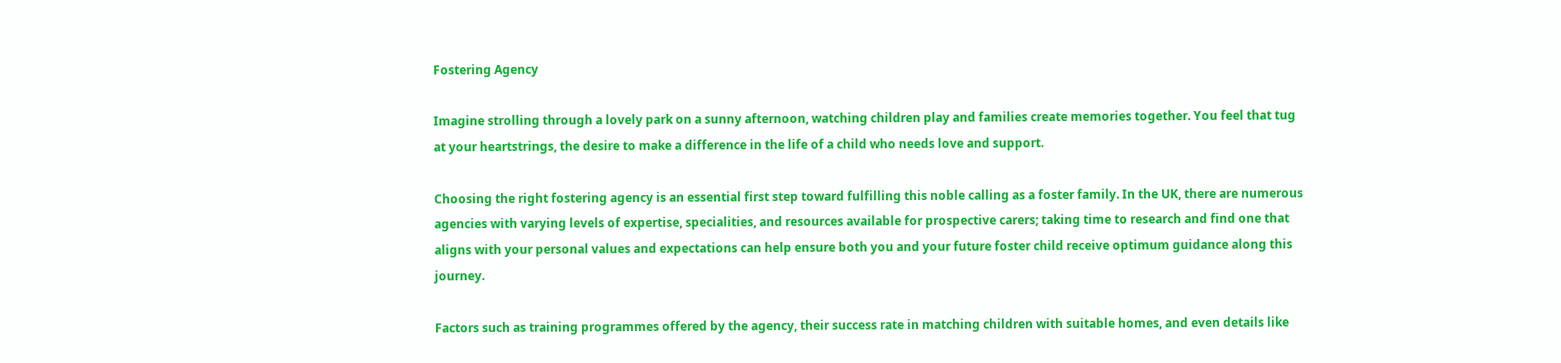Fostering Agency

Imagine strolling through a lovely park on a sunny afternoon, watching children play and families create memories together. You feel that tug at your heartstrings, the desire to make a difference in the life of a child who needs love and support.

Choosing the right fostering agency is an essential first step toward fulfilling this noble calling as a foster family. In the UK, there are numerous agencies with varying levels of expertise, specialities, and resources available for prospective carers; taking time to research and find one that aligns with your personal values and expectations can help ensure both you and your future foster child receive optimum guidance along this journey.

Factors such as training programmes offered by the agency, their success rate in matching children with suitable homes, and even details like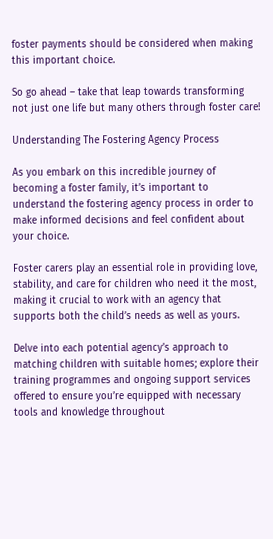foster payments should be considered when making this important choice.

So go ahead – take that leap towards transforming not just one life but many others through foster care!

Understanding The Fostering Agency Process

As you embark on this incredible journey of becoming a foster family, it’s important to understand the fostering agency process in order to make informed decisions and feel confident about your choice.

Foster carers play an essential role in providing love, stability, and care for children who need it the most, making it crucial to work with an agency that supports both the child’s needs as well as yours.

Delve into each potential agency’s approach to matching children with suitable homes; explore their training programmes and ongoing support services offered to ensure you’re equipped with necessary tools and knowledge throughout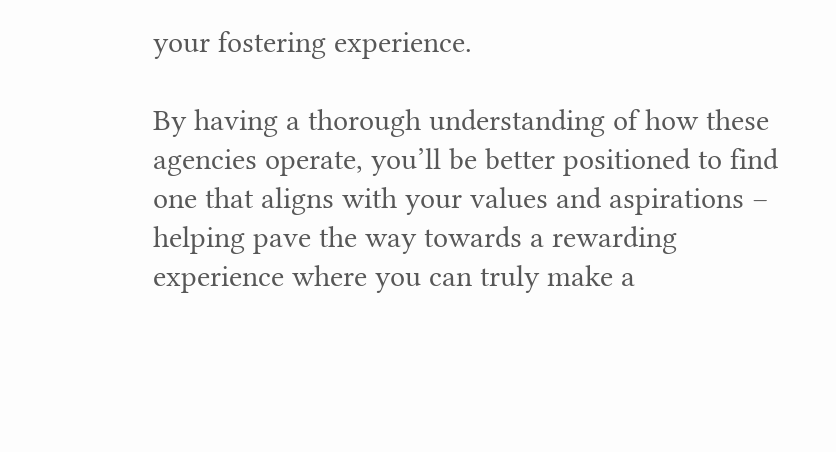your fostering experience.

By having a thorough understanding of how these agencies operate, you’ll be better positioned to find one that aligns with your values and aspirations – helping pave the way towards a rewarding experience where you can truly make a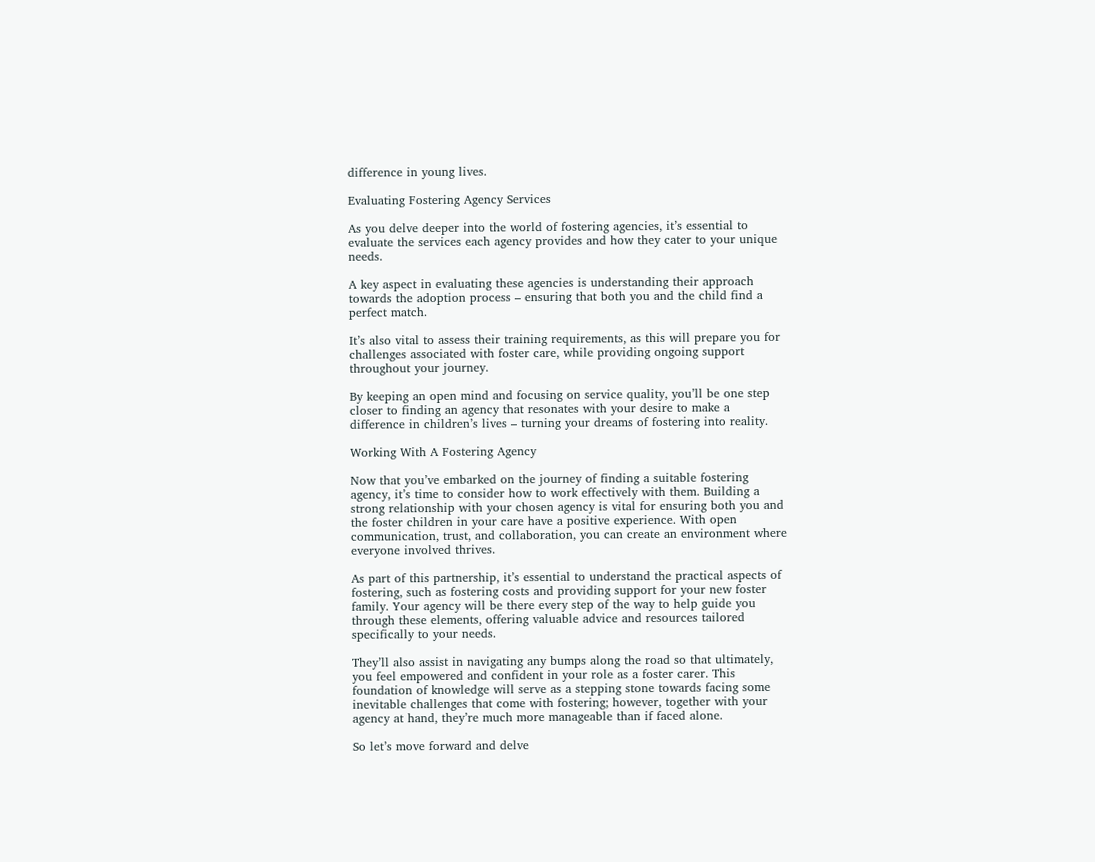difference in young lives.

Evaluating Fostering Agency Services

As you delve deeper into the world of fostering agencies, it’s essential to evaluate the services each agency provides and how they cater to your unique needs.

A key aspect in evaluating these agencies is understanding their approach towards the adoption process – ensuring that both you and the child find a perfect match.

It’s also vital to assess their training requirements, as this will prepare you for challenges associated with foster care, while providing ongoing support throughout your journey.

By keeping an open mind and focusing on service quality, you’ll be one step closer to finding an agency that resonates with your desire to make a difference in children’s lives – turning your dreams of fostering into reality.

Working With A Fostering Agency

Now that you’ve embarked on the journey of finding a suitable fostering agency, it’s time to consider how to work effectively with them. Building a strong relationship with your chosen agency is vital for ensuring both you and the foster children in your care have a positive experience. With open communication, trust, and collaboration, you can create an environment where everyone involved thrives.

As part of this partnership, it’s essential to understand the practical aspects of fostering, such as fostering costs and providing support for your new foster family. Your agency will be there every step of the way to help guide you through these elements, offering valuable advice and resources tailored specifically to your needs.

They’ll also assist in navigating any bumps along the road so that ultimately, you feel empowered and confident in your role as a foster carer. This foundation of knowledge will serve as a stepping stone towards facing some inevitable challenges that come with fostering; however, together with your agency at hand, they’re much more manageable than if faced alone.

So let’s move forward and delve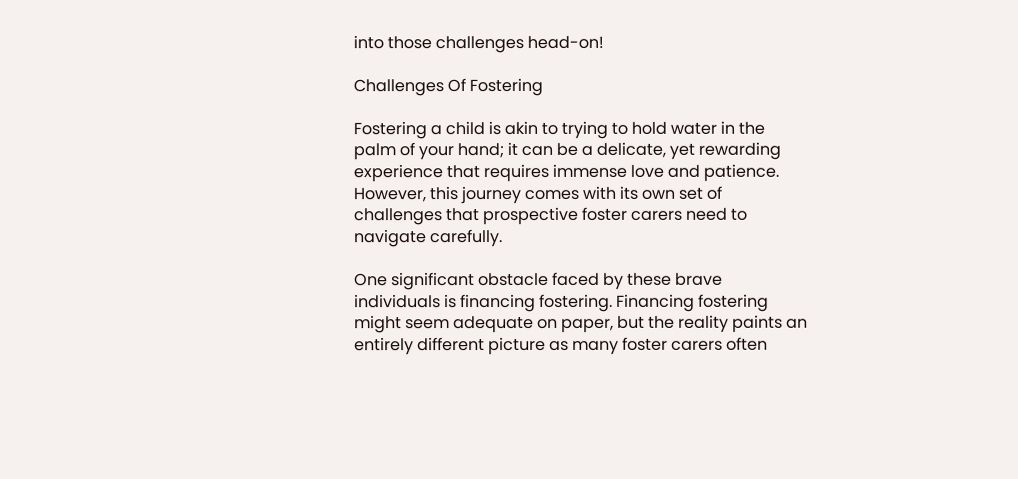into those challenges head-on!

Challenges Of Fostering

Fostering a child is akin to trying to hold water in the palm of your hand; it can be a delicate, yet rewarding experience that requires immense love and patience. However, this journey comes with its own set of challenges that prospective foster carers need to navigate carefully.

One significant obstacle faced by these brave individuals is financing fostering. Financing fostering might seem adequate on paper, but the reality paints an entirely different picture as many foster carers often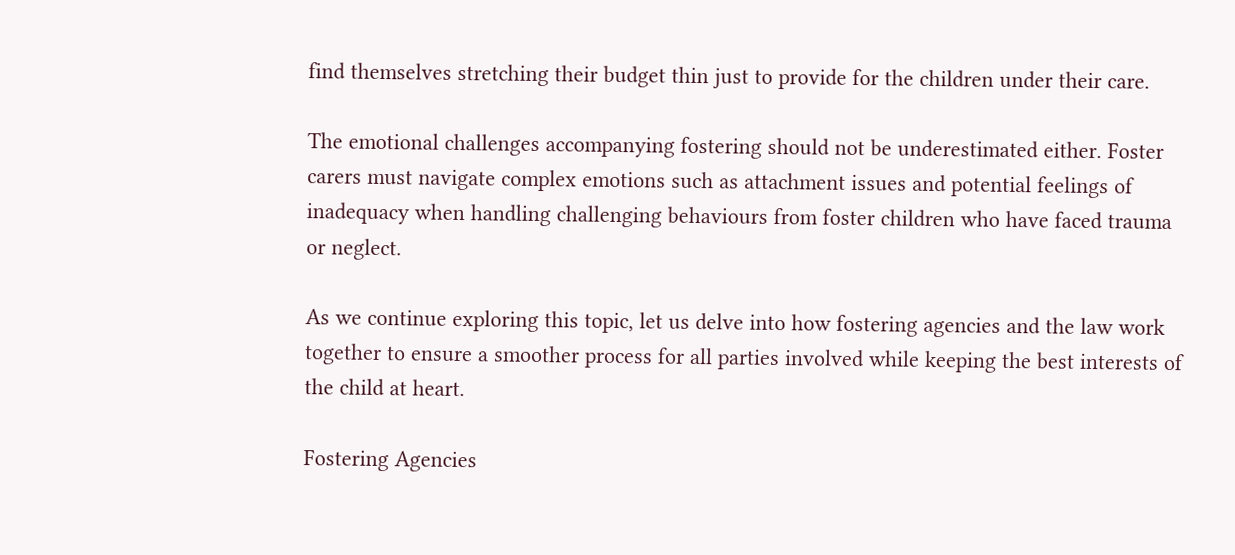find themselves stretching their budget thin just to provide for the children under their care.

The emotional challenges accompanying fostering should not be underestimated either. Foster carers must navigate complex emotions such as attachment issues and potential feelings of inadequacy when handling challenging behaviours from foster children who have faced trauma or neglect.

As we continue exploring this topic, let us delve into how fostering agencies and the law work together to ensure a smoother process for all parties involved while keeping the best interests of the child at heart.

Fostering Agencies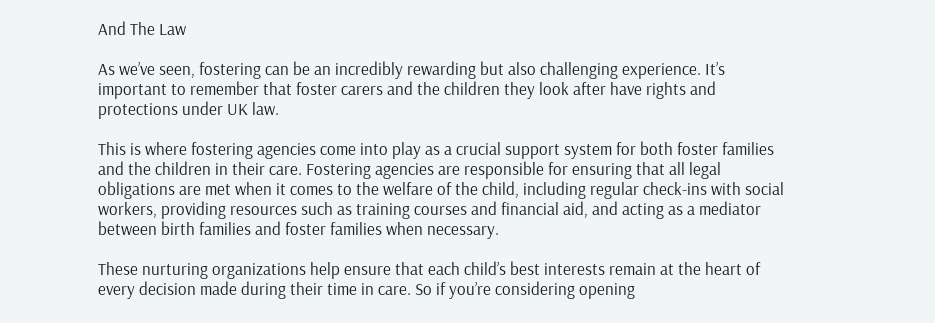And The Law

As we’ve seen, fostering can be an incredibly rewarding but also challenging experience. It’s important to remember that foster carers and the children they look after have rights and protections under UK law.

This is where fostering agencies come into play as a crucial support system for both foster families and the children in their care. Fostering agencies are responsible for ensuring that all legal obligations are met when it comes to the welfare of the child, including regular check-ins with social workers, providing resources such as training courses and financial aid, and acting as a mediator between birth families and foster families when necessary.

These nurturing organizations help ensure that each child’s best interests remain at the heart of every decision made during their time in care. So if you’re considering opening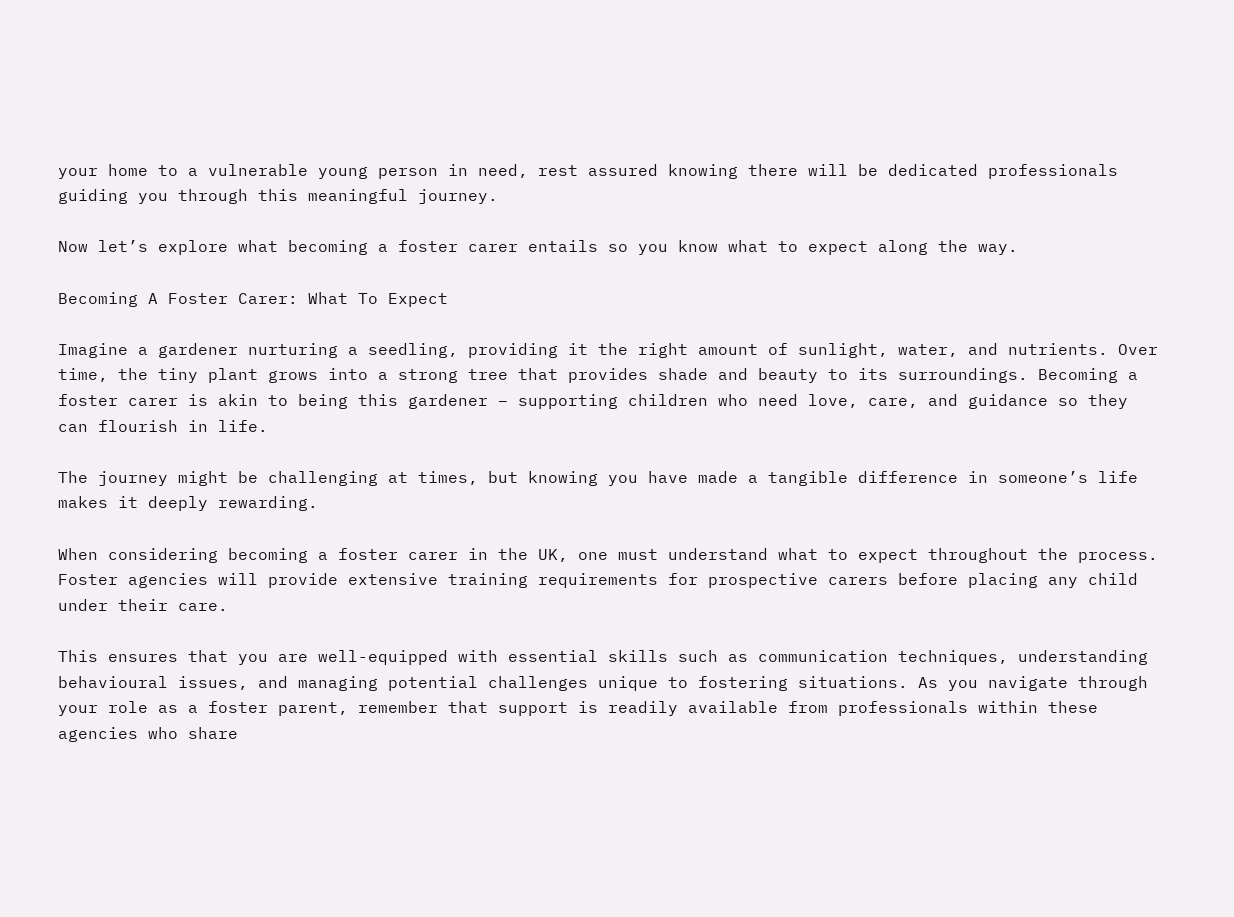your home to a vulnerable young person in need, rest assured knowing there will be dedicated professionals guiding you through this meaningful journey.

Now let’s explore what becoming a foster carer entails so you know what to expect along the way.

Becoming A Foster Carer: What To Expect

Imagine a gardener nurturing a seedling, providing it the right amount of sunlight, water, and nutrients. Over time, the tiny plant grows into a strong tree that provides shade and beauty to its surroundings. Becoming a foster carer is akin to being this gardener – supporting children who need love, care, and guidance so they can flourish in life.

The journey might be challenging at times, but knowing you have made a tangible difference in someone’s life makes it deeply rewarding.

When considering becoming a foster carer in the UK, one must understand what to expect throughout the process. Foster agencies will provide extensive training requirements for prospective carers before placing any child under their care.

This ensures that you are well-equipped with essential skills such as communication techniques, understanding behavioural issues, and managing potential challenges unique to fostering situations. As you navigate through your role as a foster parent, remember that support is readily available from professionals within these agencies who share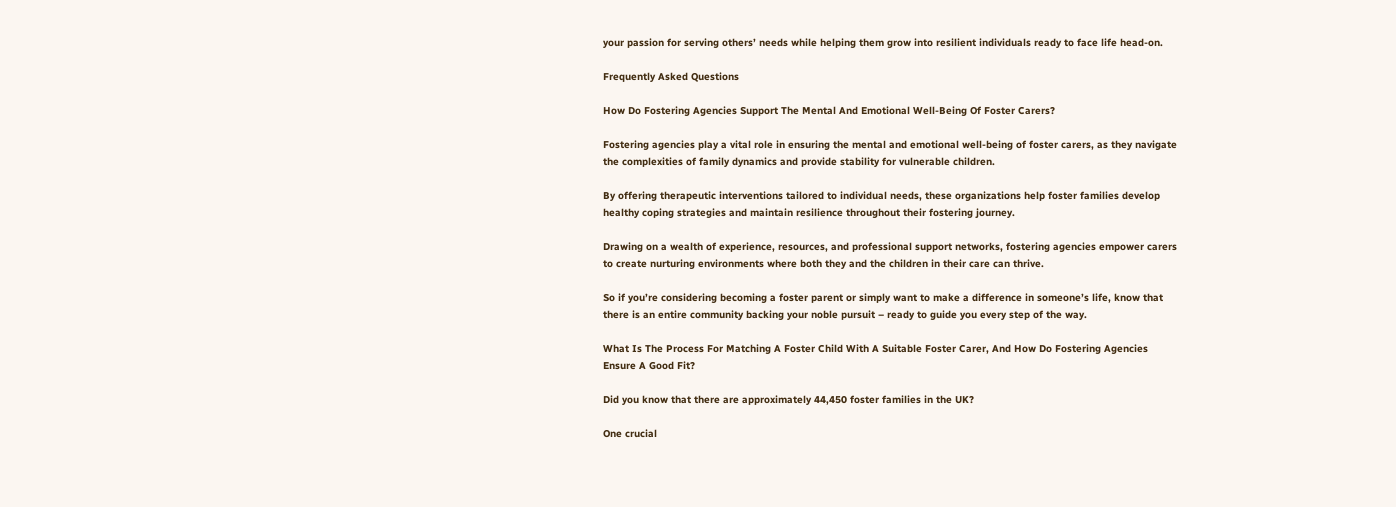your passion for serving others’ needs while helping them grow into resilient individuals ready to face life head-on.

Frequently Asked Questions

How Do Fostering Agencies Support The Mental And Emotional Well-Being Of Foster Carers?

Fostering agencies play a vital role in ensuring the mental and emotional well-being of foster carers, as they navigate the complexities of family dynamics and provide stability for vulnerable children.

By offering therapeutic interventions tailored to individual needs, these organizations help foster families develop healthy coping strategies and maintain resilience throughout their fostering journey.

Drawing on a wealth of experience, resources, and professional support networks, fostering agencies empower carers to create nurturing environments where both they and the children in their care can thrive.

So if you’re considering becoming a foster parent or simply want to make a difference in someone’s life, know that there is an entire community backing your noble pursuit – ready to guide you every step of the way.

What Is The Process For Matching A Foster Child With A Suitable Foster Carer, And How Do Fostering Agencies Ensure A Good Fit?

Did you know that there are approximately 44,450 foster families in the UK?

One crucial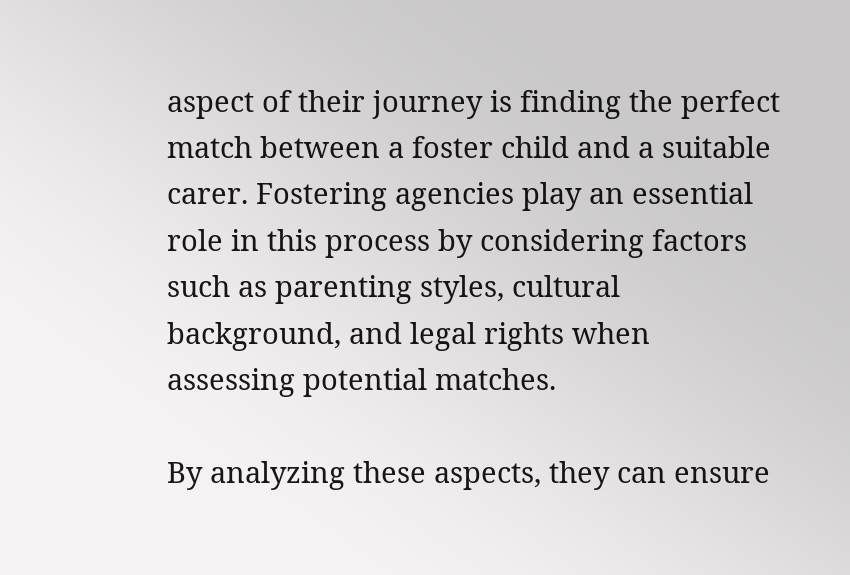aspect of their journey is finding the perfect match between a foster child and a suitable carer. Fostering agencies play an essential role in this process by considering factors such as parenting styles, cultural background, and legal rights when assessing potential matches.

By analyzing these aspects, they can ensure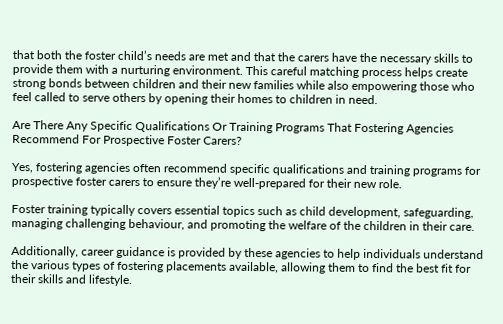that both the foster child’s needs are met and that the carers have the necessary skills to provide them with a nurturing environment. This careful matching process helps create strong bonds between children and their new families while also empowering those who feel called to serve others by opening their homes to children in need.

Are There Any Specific Qualifications Or Training Programs That Fostering Agencies Recommend For Prospective Foster Carers?

Yes, fostering agencies often recommend specific qualifications and training programs for prospective foster carers to ensure they’re well-prepared for their new role.

Foster training typically covers essential topics such as child development, safeguarding, managing challenging behaviour, and promoting the welfare of the children in their care.

Additionally, career guidance is provided by these agencies to help individuals understand the various types of fostering placements available, allowing them to find the best fit for their skills and lifestyle.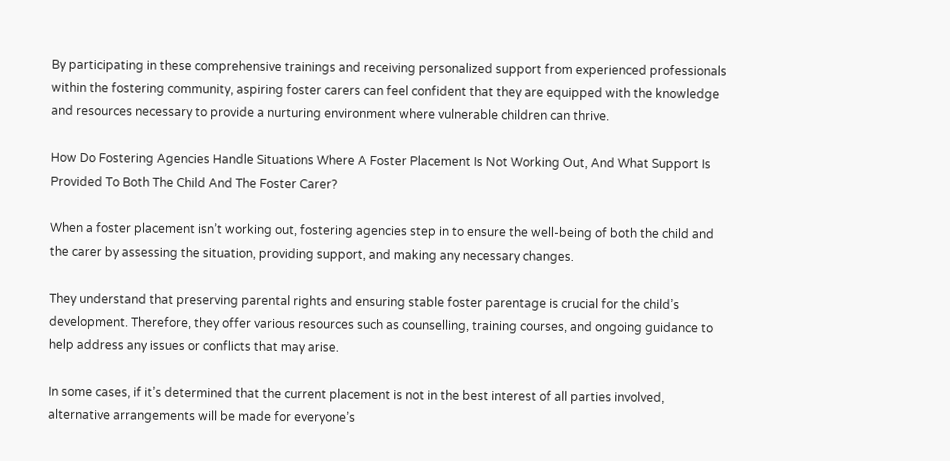By participating in these comprehensive trainings and receiving personalized support from experienced professionals within the fostering community, aspiring foster carers can feel confident that they are equipped with the knowledge and resources necessary to provide a nurturing environment where vulnerable children can thrive.

How Do Fostering Agencies Handle Situations Where A Foster Placement Is Not Working Out, And What Support Is Provided To Both The Child And The Foster Carer?

When a foster placement isn’t working out, fostering agencies step in to ensure the well-being of both the child and the carer by assessing the situation, providing support, and making any necessary changes.

They understand that preserving parental rights and ensuring stable foster parentage is crucial for the child’s development. Therefore, they offer various resources such as counselling, training courses, and ongoing guidance to help address any issues or conflicts that may arise.

In some cases, if it’s determined that the current placement is not in the best interest of all parties involved, alternative arrangements will be made for everyone’s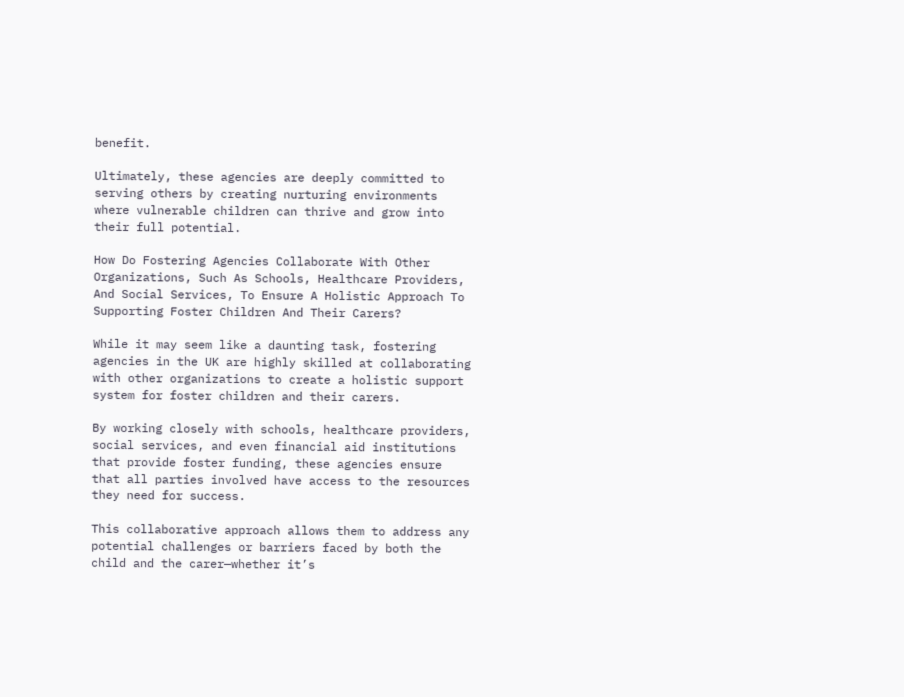benefit.

Ultimately, these agencies are deeply committed to serving others by creating nurturing environments where vulnerable children can thrive and grow into their full potential.

How Do Fostering Agencies Collaborate With Other Organizations, Such As Schools, Healthcare Providers, And Social Services, To Ensure A Holistic Approach To Supporting Foster Children And Their Carers?

While it may seem like a daunting task, fostering agencies in the UK are highly skilled at collaborating with other organizations to create a holistic support system for foster children and their carers.

By working closely with schools, healthcare providers, social services, and even financial aid institutions that provide foster funding, these agencies ensure that all parties involved have access to the resources they need for success.

This collaborative approach allows them to address any potential challenges or barriers faced by both the child and the carer—whether it’s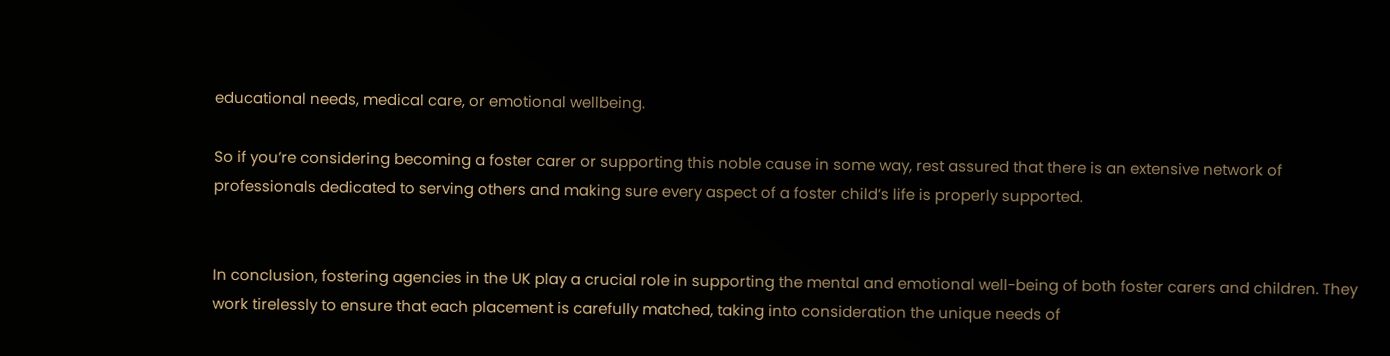educational needs, medical care, or emotional wellbeing.

So if you’re considering becoming a foster carer or supporting this noble cause in some way, rest assured that there is an extensive network of professionals dedicated to serving others and making sure every aspect of a foster child’s life is properly supported.


In conclusion, fostering agencies in the UK play a crucial role in supporting the mental and emotional well-being of both foster carers and children. They work tirelessly to ensure that each placement is carefully matched, taking into consideration the unique needs of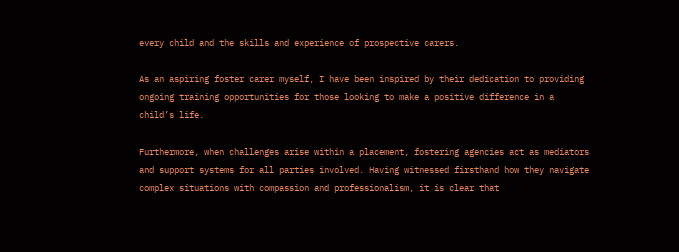every child and the skills and experience of prospective carers.

As an aspiring foster carer myself, I have been inspired by their dedication to providing ongoing training opportunities for those looking to make a positive difference in a child’s life.

Furthermore, when challenges arise within a placement, fostering agencies act as mediators and support systems for all parties involved. Having witnessed firsthand how they navigate complex situations with compassion and professionalism, it is clear that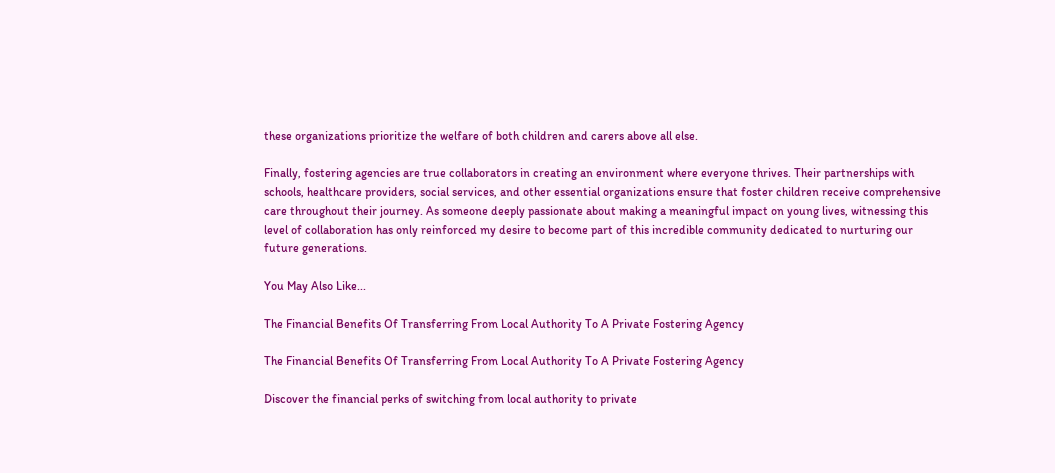these organizations prioritize the welfare of both children and carers above all else.

Finally, fostering agencies are true collaborators in creating an environment where everyone thrives. Their partnerships with schools, healthcare providers, social services, and other essential organizations ensure that foster children receive comprehensive care throughout their journey. As someone deeply passionate about making a meaningful impact on young lives, witnessing this level of collaboration has only reinforced my desire to become part of this incredible community dedicated to nurturing our future generations.

You May Also Like...

The Financial Benefits Of Transferring From Local Authority To A Private Fostering Agency

The Financial Benefits Of Transferring From Local Authority To A Private Fostering Agency

Discover the financial perks of switching from local authority to private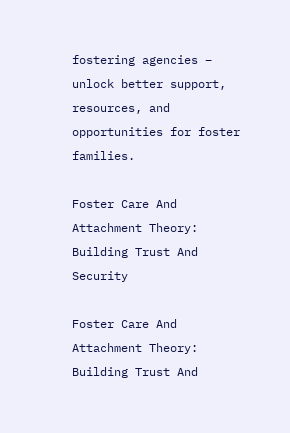fostering agencies – unlock better support, resources, and opportunities for foster families.

Foster Care And Attachment Theory: Building Trust And Security

Foster Care And Attachment Theory: Building Trust And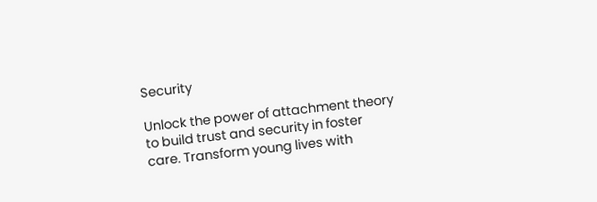Security

Unlock the power of attachment theory to build trust and security in foster care. Transform young lives with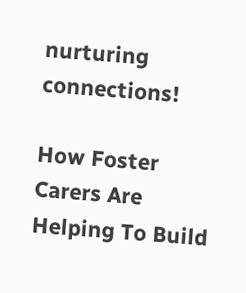nurturing connections!

How Foster Carers Are Helping To Build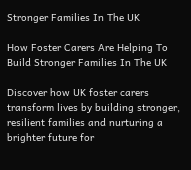Stronger Families In The UK

How Foster Carers Are Helping To Build Stronger Families In The UK

Discover how UK foster carers transform lives by building stronger, resilient families and nurturing a brighter future for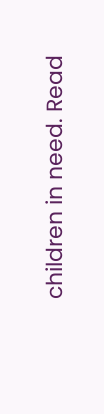children in need. Read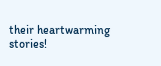their heartwarming stories!